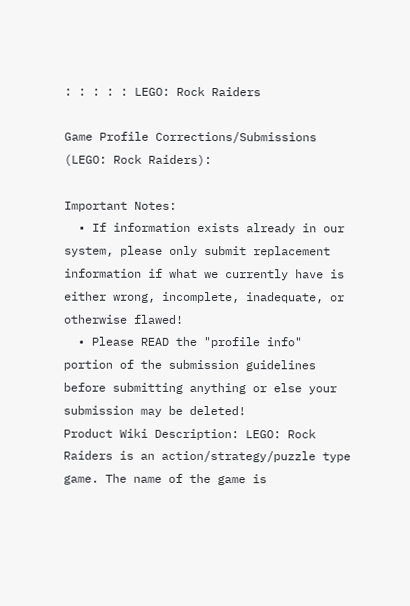: : : : : LEGO: Rock Raiders

Game Profile Corrections/Submissions (LEGO: Rock Raiders):

Important Notes:
  • If information exists already in our system, please only submit replacement information if what we currently have is either wrong, incomplete, inadequate, or otherwise flawed!
  • Please READ the "profile info" portion of the submission guidelines before submitting anything or else your submission may be deleted!
Product Wiki Description: LEGO: Rock Raiders is an action/strategy/puzzle type game. The name of the game is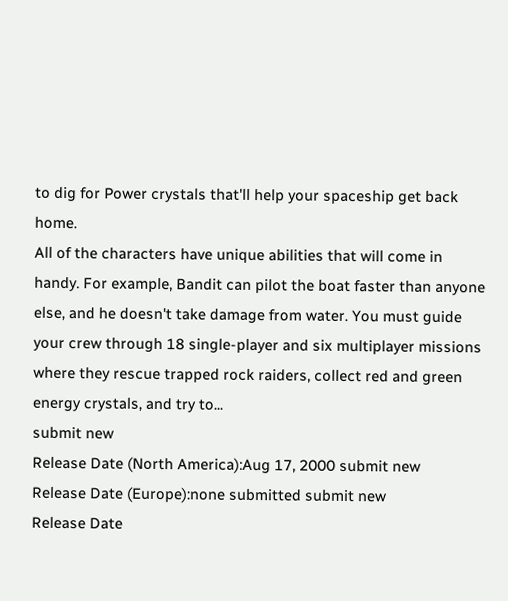to dig for Power crystals that'll help your spaceship get back home.
All of the characters have unique abilities that will come in handy. For example, Bandit can pilot the boat faster than anyone else, and he doesn't take damage from water. You must guide your crew through 18 single-player and six multiplayer missions where they rescue trapped rock raiders, collect red and green energy crystals, and try to...
submit new
Release Date (North America):Aug 17, 2000 submit new
Release Date (Europe):none submitted submit new
Release Date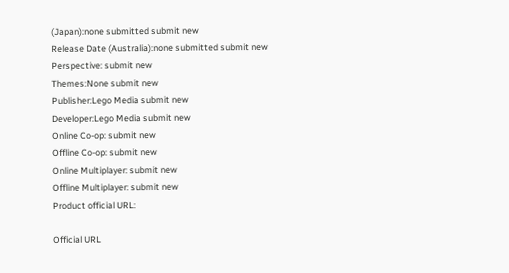(Japan):none submitted submit new
Release Date (Australia):none submitted submit new
Perspective: submit new
Themes:None submit new
Publisher:Lego Media submit new
Developer:Lego Media submit new
Online Co-op: submit new
Offline Co-op: submit new
Online Multiplayer: submit new
Offline Multiplayer: submit new
Product official URL:

Official URL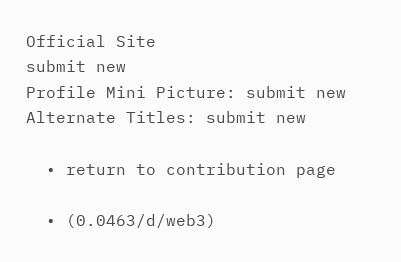Official Site
submit new
Profile Mini Picture: submit new
Alternate Titles: submit new

  • return to contribution page

  • (0.0463/d/web3)